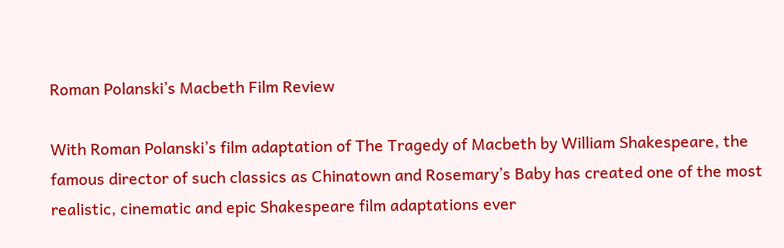Roman Polanski’s Macbeth Film Review

With Roman Polanski’s film adaptation of The Tragedy of Macbeth by William Shakespeare, the famous director of such classics as Chinatown and Rosemary’s Baby has created one of the most realistic, cinematic and epic Shakespeare film adaptations ever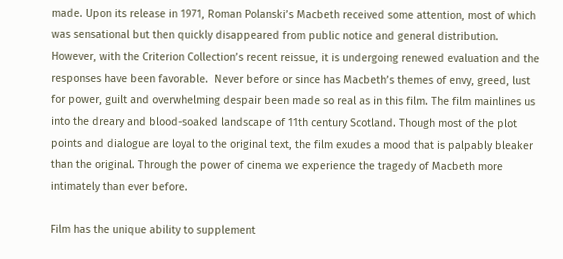made. Upon its release in 1971, Roman Polanski’s Macbeth received some attention, most of which was sensational but then quickly disappeared from public notice and general distribution. However, with the Criterion Collection’s recent reissue, it is undergoing renewed evaluation and the responses have been favorable.  Never before or since has Macbeth’s themes of envy, greed, lust for power, guilt and overwhelming despair been made so real as in this film. The film mainlines us into the dreary and blood-soaked landscape of 11th century Scotland. Though most of the plot points and dialogue are loyal to the original text, the film exudes a mood that is palpably bleaker than the original. Through the power of cinema we experience the tragedy of Macbeth more intimately than ever before.

Film has the unique ability to supplement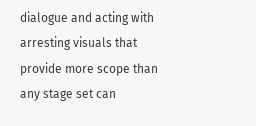dialogue and acting with arresting visuals that provide more scope than any stage set can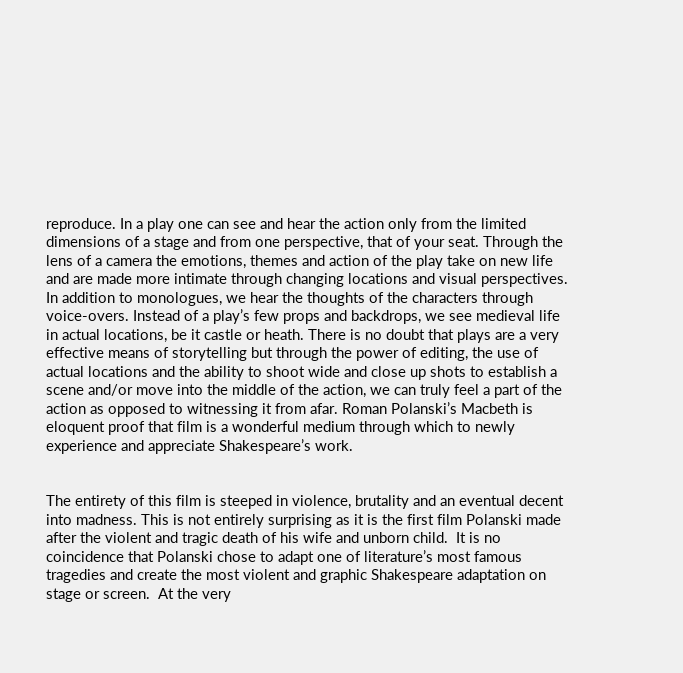reproduce. In a play one can see and hear the action only from the limited dimensions of a stage and from one perspective, that of your seat. Through the lens of a camera the emotions, themes and action of the play take on new life and are made more intimate through changing locations and visual perspectives. In addition to monologues, we hear the thoughts of the characters through voice-overs. Instead of a play’s few props and backdrops, we see medieval life in actual locations, be it castle or heath. There is no doubt that plays are a very effective means of storytelling but through the power of editing, the use of actual locations and the ability to shoot wide and close up shots to establish a scene and/or move into the middle of the action, we can truly feel a part of the action as opposed to witnessing it from afar. Roman Polanski’s Macbeth is eloquent proof that film is a wonderful medium through which to newly experience and appreciate Shakespeare’s work.


The entirety of this film is steeped in violence, brutality and an eventual decent into madness. This is not entirely surprising as it is the first film Polanski made after the violent and tragic death of his wife and unborn child.  It is no coincidence that Polanski chose to adapt one of literature’s most famous tragedies and create the most violent and graphic Shakespeare adaptation on stage or screen.  At the very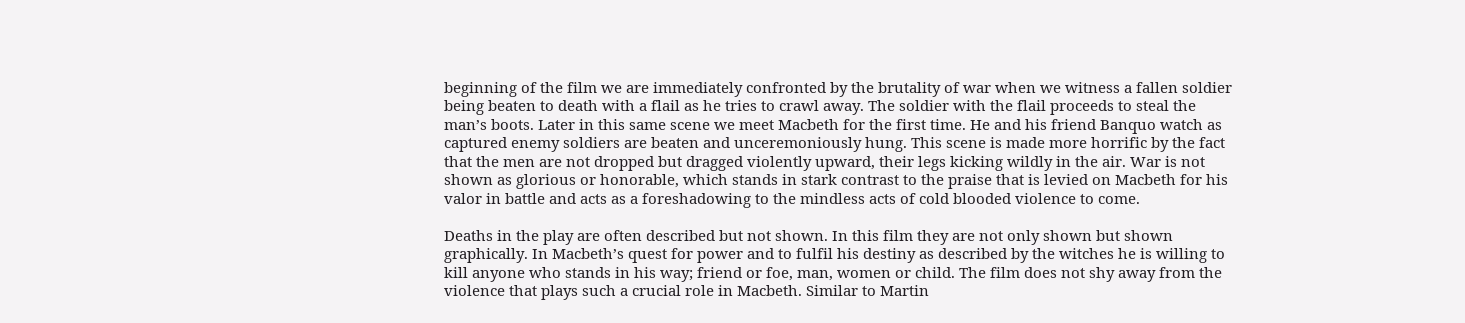beginning of the film we are immediately confronted by the brutality of war when we witness a fallen soldier being beaten to death with a flail as he tries to crawl away. The soldier with the flail proceeds to steal the man’s boots. Later in this same scene we meet Macbeth for the first time. He and his friend Banquo watch as captured enemy soldiers are beaten and unceremoniously hung. This scene is made more horrific by the fact that the men are not dropped but dragged violently upward, their legs kicking wildly in the air. War is not shown as glorious or honorable, which stands in stark contrast to the praise that is levied on Macbeth for his valor in battle and acts as a foreshadowing to the mindless acts of cold blooded violence to come.

Deaths in the play are often described but not shown. In this film they are not only shown but shown graphically. In Macbeth’s quest for power and to fulfil his destiny as described by the witches he is willing to kill anyone who stands in his way; friend or foe, man, women or child. The film does not shy away from the violence that plays such a crucial role in Macbeth. Similar to Martin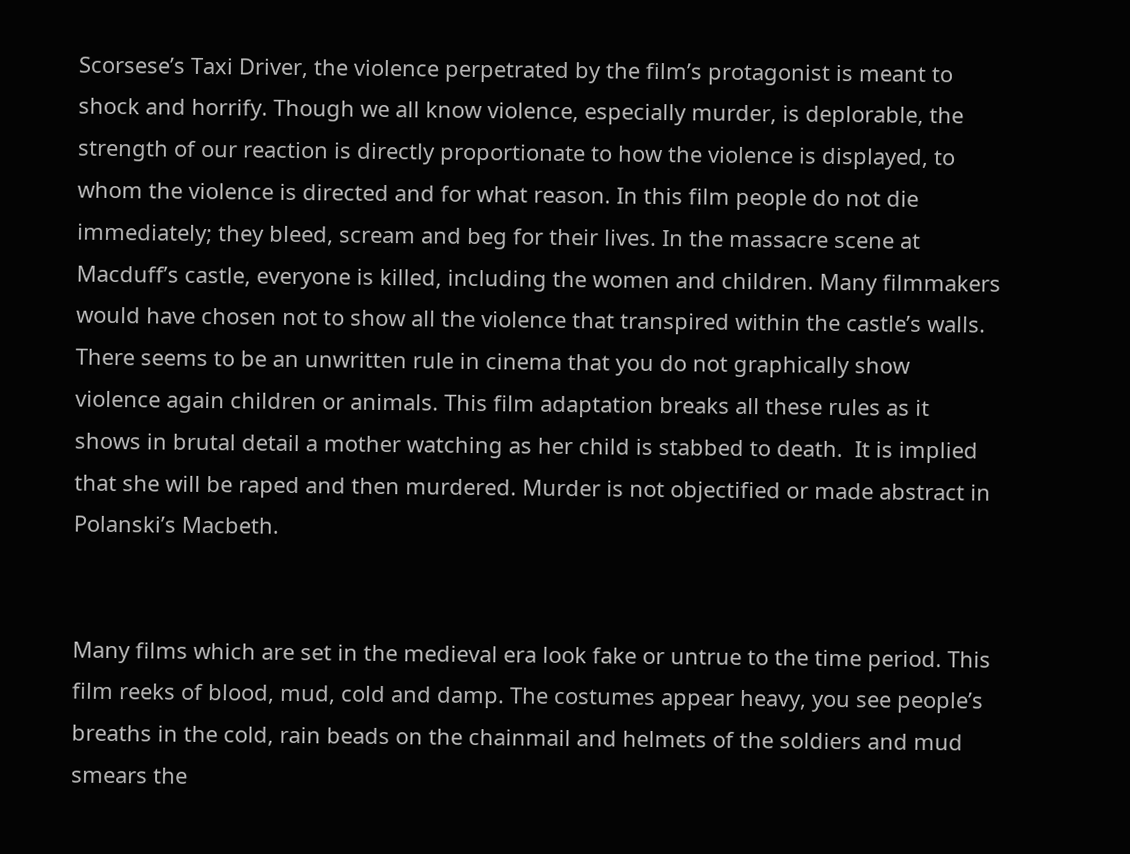Scorsese’s Taxi Driver, the violence perpetrated by the film’s protagonist is meant to shock and horrify. Though we all know violence, especially murder, is deplorable, the strength of our reaction is directly proportionate to how the violence is displayed, to whom the violence is directed and for what reason. In this film people do not die immediately; they bleed, scream and beg for their lives. In the massacre scene at Macduff’s castle, everyone is killed, including the women and children. Many filmmakers would have chosen not to show all the violence that transpired within the castle’s walls. There seems to be an unwritten rule in cinema that you do not graphically show violence again children or animals. This film adaptation breaks all these rules as it shows in brutal detail a mother watching as her child is stabbed to death.  It is implied that she will be raped and then murdered. Murder is not objectified or made abstract in Polanski’s Macbeth.


Many films which are set in the medieval era look fake or untrue to the time period. This film reeks of blood, mud, cold and damp. The costumes appear heavy, you see people’s breaths in the cold, rain beads on the chainmail and helmets of the soldiers and mud smears the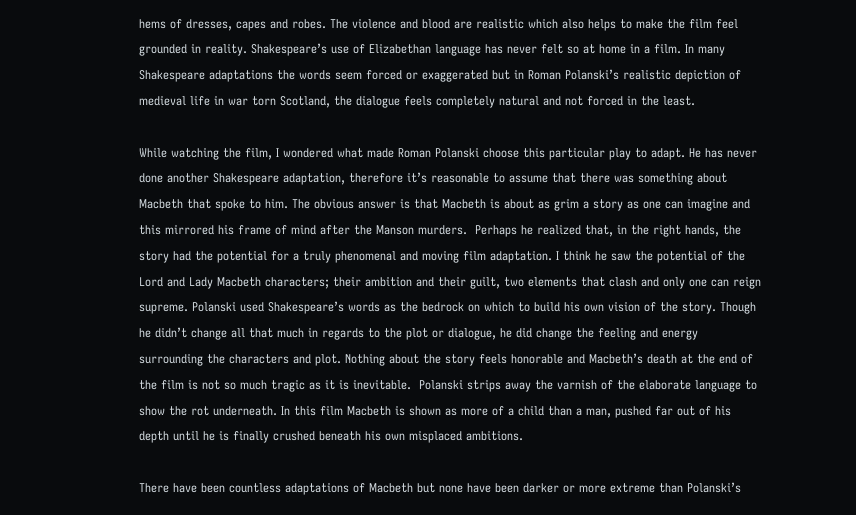hems of dresses, capes and robes. The violence and blood are realistic which also helps to make the film feel grounded in reality. Shakespeare’s use of Elizabethan language has never felt so at home in a film. In many Shakespeare adaptations the words seem forced or exaggerated but in Roman Polanski’s realistic depiction of medieval life in war torn Scotland, the dialogue feels completely natural and not forced in the least.

While watching the film, I wondered what made Roman Polanski choose this particular play to adapt. He has never done another Shakespeare adaptation, therefore it’s reasonable to assume that there was something about Macbeth that spoke to him. The obvious answer is that Macbeth is about as grim a story as one can imagine and this mirrored his frame of mind after the Manson murders.  Perhaps he realized that, in the right hands, the story had the potential for a truly phenomenal and moving film adaptation. I think he saw the potential of the Lord and Lady Macbeth characters; their ambition and their guilt, two elements that clash and only one can reign supreme. Polanski used Shakespeare’s words as the bedrock on which to build his own vision of the story. Though he didn’t change all that much in regards to the plot or dialogue, he did change the feeling and energy surrounding the characters and plot. Nothing about the story feels honorable and Macbeth’s death at the end of the film is not so much tragic as it is inevitable.  Polanski strips away the varnish of the elaborate language to show the rot underneath. In this film Macbeth is shown as more of a child than a man, pushed far out of his depth until he is finally crushed beneath his own misplaced ambitions.

There have been countless adaptations of Macbeth but none have been darker or more extreme than Polanski’s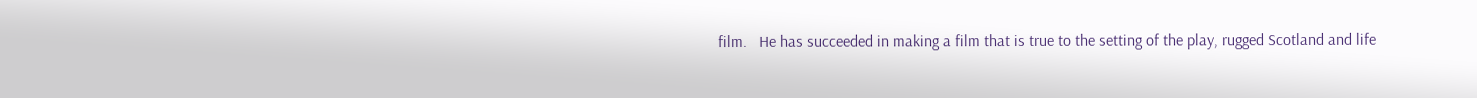film.   He has succeeded in making a film that is true to the setting of the play, rugged Scotland and life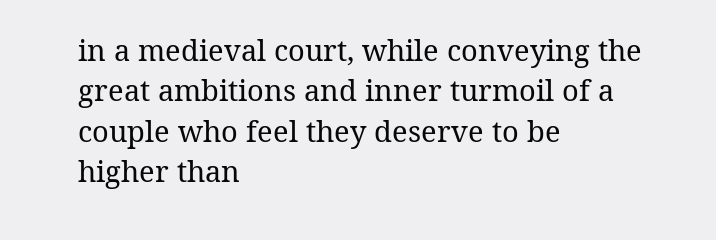in a medieval court, while conveying the great ambitions and inner turmoil of a couple who feel they deserve to be higher than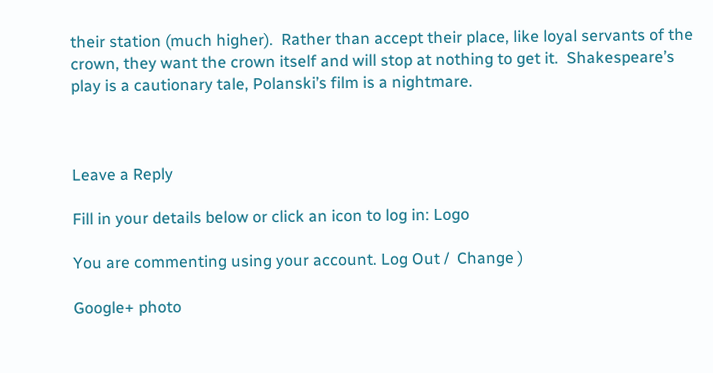their station (much higher).  Rather than accept their place, like loyal servants of the crown, they want the crown itself and will stop at nothing to get it.  Shakespeare’s play is a cautionary tale, Polanski’s film is a nightmare.



Leave a Reply

Fill in your details below or click an icon to log in: Logo

You are commenting using your account. Log Out /  Change )

Google+ photo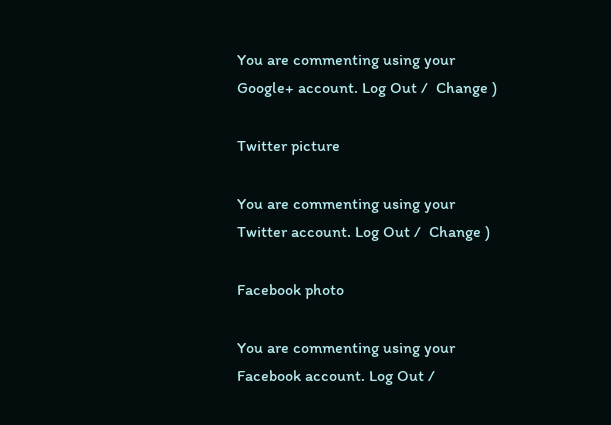You are commenting using your Google+ account. Log Out /  Change )

Twitter picture

You are commenting using your Twitter account. Log Out /  Change )

Facebook photo

You are commenting using your Facebook account. Log Out /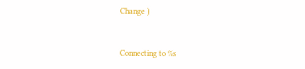Change )


Connecting to %s